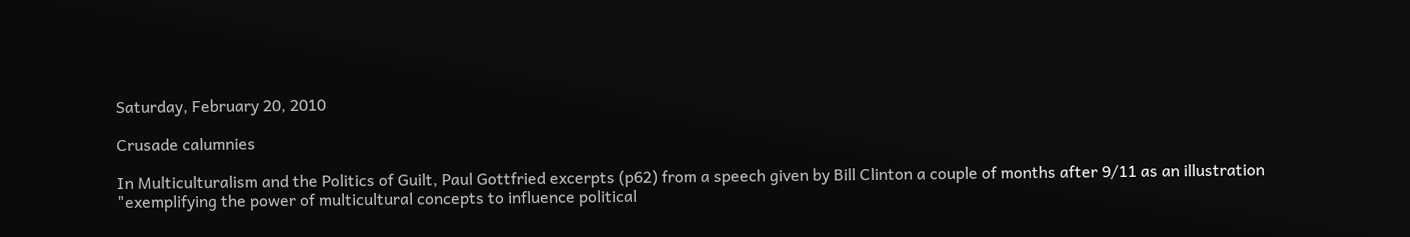Saturday, February 20, 2010

Crusade calumnies

In Multiculturalism and the Politics of Guilt, Paul Gottfried excerpts (p62) from a speech given by Bill Clinton a couple of months after 9/11 as an illustration "exemplifying the power of multicultural concepts to influence political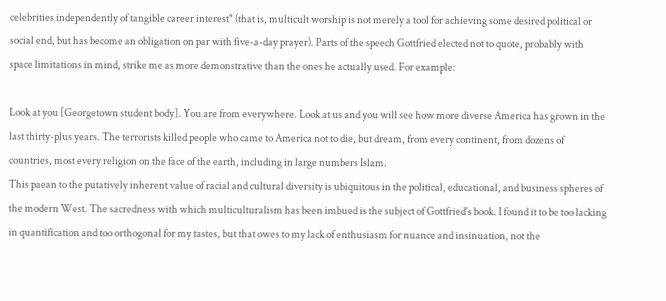celebrities independently of tangible career interest" (that is, multicult worship is not merely a tool for achieving some desired political or social end, but has become an obligation on par with five-a-day prayer). Parts of the speech Gottfried elected not to quote, probably with space limitations in mind, strike me as more demonstrative than the ones he actually used. For example:

Look at you [Georgetown student body]. You are from everywhere. Look at us and you will see how more diverse America has grown in the last thirty-plus years. The terrorists killed people who came to America not to die, but dream, from every continent, from dozens of countries, most every religion on the face of the earth, including in large numbers Islam.
This paean to the putatively inherent value of racial and cultural diversity is ubiquitous in the political, educational, and business spheres of the modern West. The sacredness with which multiculturalism has been imbued is the subject of Gottfried's book. I found it to be too lacking in quantification and too orthogonal for my tastes, but that owes to my lack of enthusiasm for nuance and insinuation, not the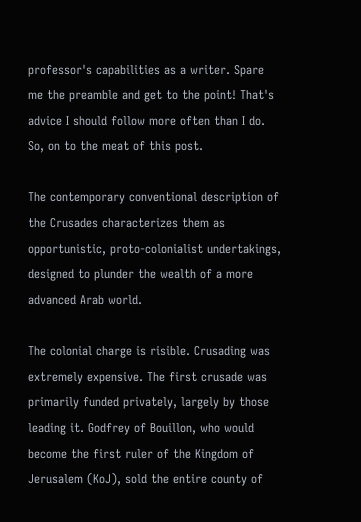professor's capabilities as a writer. Spare me the preamble and get to the point! That's advice I should follow more often than I do. So, on to the meat of this post.

The contemporary conventional description of the Crusades characterizes them as opportunistic, proto-colonialist undertakings, designed to plunder the wealth of a more advanced Arab world.

The colonial charge is risible. Crusading was extremely expensive. The first crusade was primarily funded privately, largely by those leading it. Godfrey of Bouillon, who would become the first ruler of the Kingdom of Jerusalem (KoJ), sold the entire county of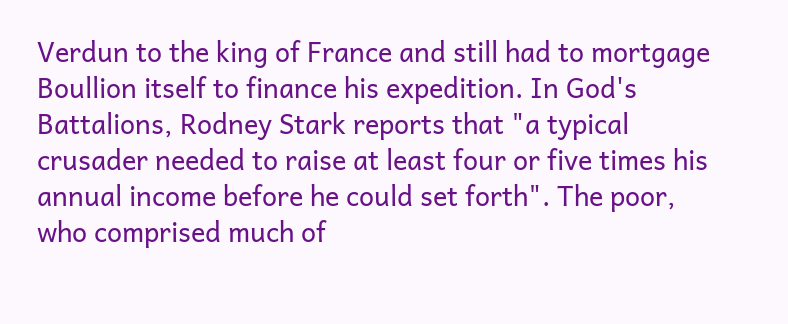Verdun to the king of France and still had to mortgage Boullion itself to finance his expedition. In God's Battalions, Rodney Stark reports that "a typical crusader needed to raise at least four or five times his annual income before he could set forth". The poor, who comprised much of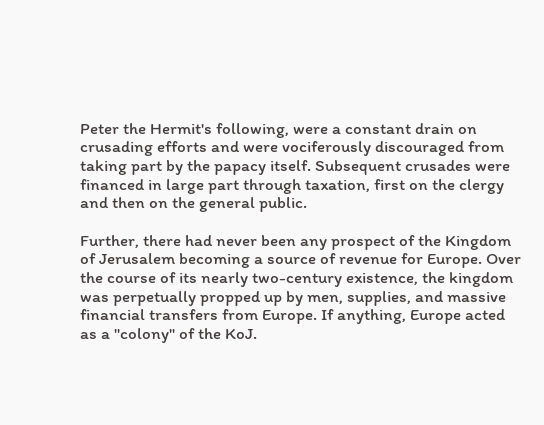Peter the Hermit's following, were a constant drain on crusading efforts and were vociferously discouraged from taking part by the papacy itself. Subsequent crusades were financed in large part through taxation, first on the clergy and then on the general public.

Further, there had never been any prospect of the Kingdom of Jerusalem becoming a source of revenue for Europe. Over the course of its nearly two-century existence, the kingdom was perpetually propped up by men, supplies, and massive financial transfers from Europe. If anything, Europe acted as a "colony" of the KoJ.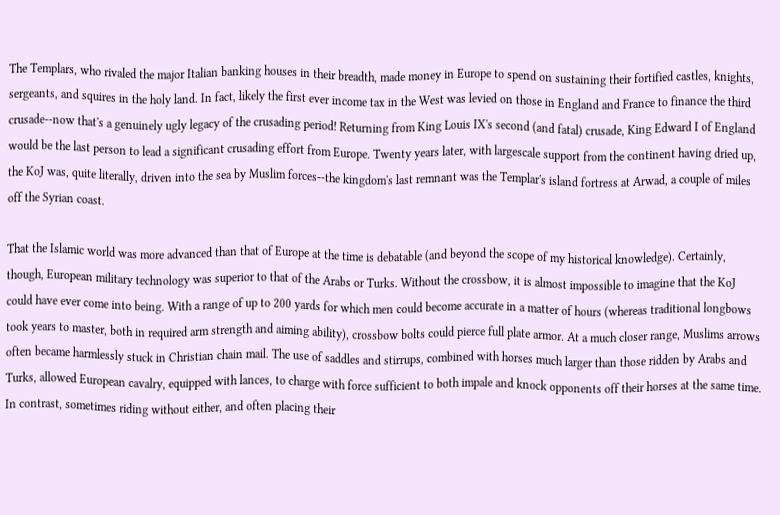The Templars, who rivaled the major Italian banking houses in their breadth, made money in Europe to spend on sustaining their fortified castles, knights, sergeants, and squires in the holy land. In fact, likely the first ever income tax in the West was levied on those in England and France to finance the third crusade--now that's a genuinely ugly legacy of the crusading period! Returning from King Louis IX's second (and fatal) crusade, King Edward I of England would be the last person to lead a significant crusading effort from Europe. Twenty years later, with largescale support from the continent having dried up, the KoJ was, quite literally, driven into the sea by Muslim forces--the kingdom's last remnant was the Templar's island fortress at Arwad, a couple of miles off the Syrian coast.

That the Islamic world was more advanced than that of Europe at the time is debatable (and beyond the scope of my historical knowledge). Certainly, though, European military technology was superior to that of the Arabs or Turks. Without the crossbow, it is almost impossible to imagine that the KoJ could have ever come into being. With a range of up to 200 yards for which men could become accurate in a matter of hours (whereas traditional longbows took years to master, both in required arm strength and aiming ability), crossbow bolts could pierce full plate armor. At a much closer range, Muslims arrows often became harmlessly stuck in Christian chain mail. The use of saddles and stirrups, combined with horses much larger than those ridden by Arabs and Turks, allowed European cavalry, equipped with lances, to charge with force sufficient to both impale and knock opponents off their horses at the same time. In contrast, sometimes riding without either, and often placing their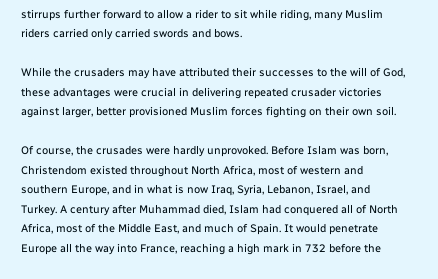stirrups further forward to allow a rider to sit while riding, many Muslim riders carried only carried swords and bows.

While the crusaders may have attributed their successes to the will of God, these advantages were crucial in delivering repeated crusader victories against larger, better provisioned Muslim forces fighting on their own soil.

Of course, the crusades were hardly unprovoked. Before Islam was born, Christendom existed throughout North Africa, most of western and southern Europe, and in what is now Iraq, Syria, Lebanon, Israel, and Turkey. A century after Muhammad died, Islam had conquered all of North Africa, most of the Middle East, and much of Spain. It would penetrate Europe all the way into France, reaching a high mark in 732 before the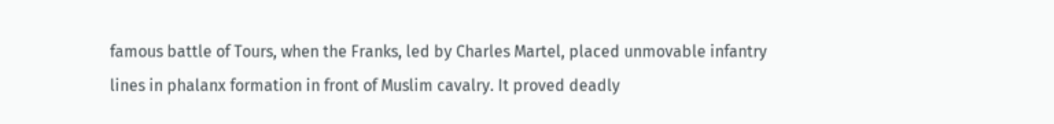famous battle of Tours, when the Franks, led by Charles Martel, placed unmovable infantry lines in phalanx formation in front of Muslim cavalry. It proved deadly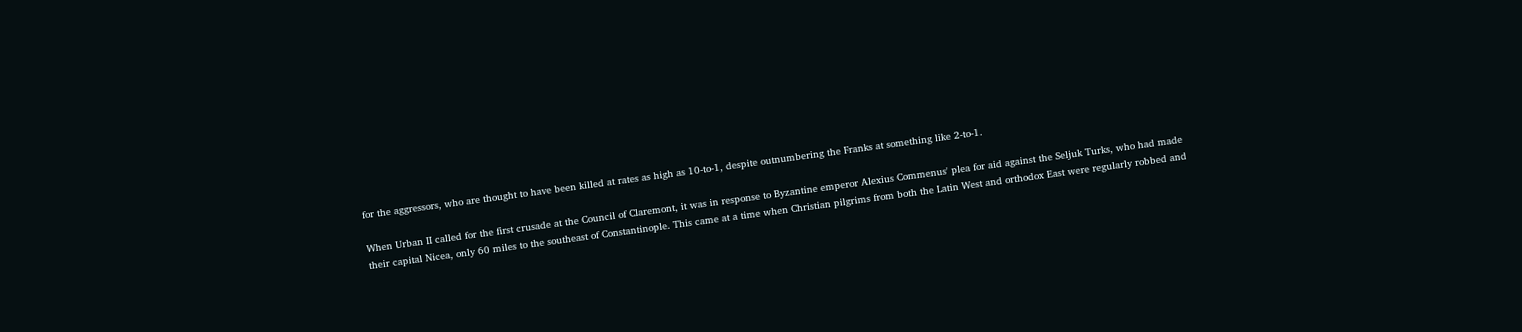for the aggressors, who are thought to have been killed at rates as high as 10-to-1, despite outnumbering the Franks at something like 2-to-1.

When Urban II called for the first crusade at the Council of Claremont, it was in response to Byzantine emperor Alexius Commenus' plea for aid against the Seljuk Turks, who had made their capital Nicea, only 60 miles to the southeast of Constantinople. This came at a time when Christian pilgrims from both the Latin West and orthodox East were regularly robbed and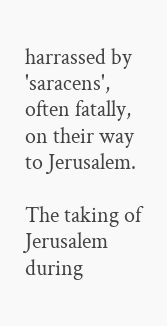harrassed by 'saracens', often fatally, on their way to Jerusalem.

The taking of Jerusalem during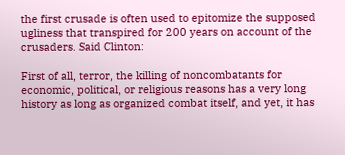the first crusade is often used to epitomize the supposed ugliness that transpired for 200 years on account of the crusaders. Said Clinton:

First of all, terror, the killing of noncombatants for economic, political, or religious reasons has a very long history as long as organized combat itself, and yet, it has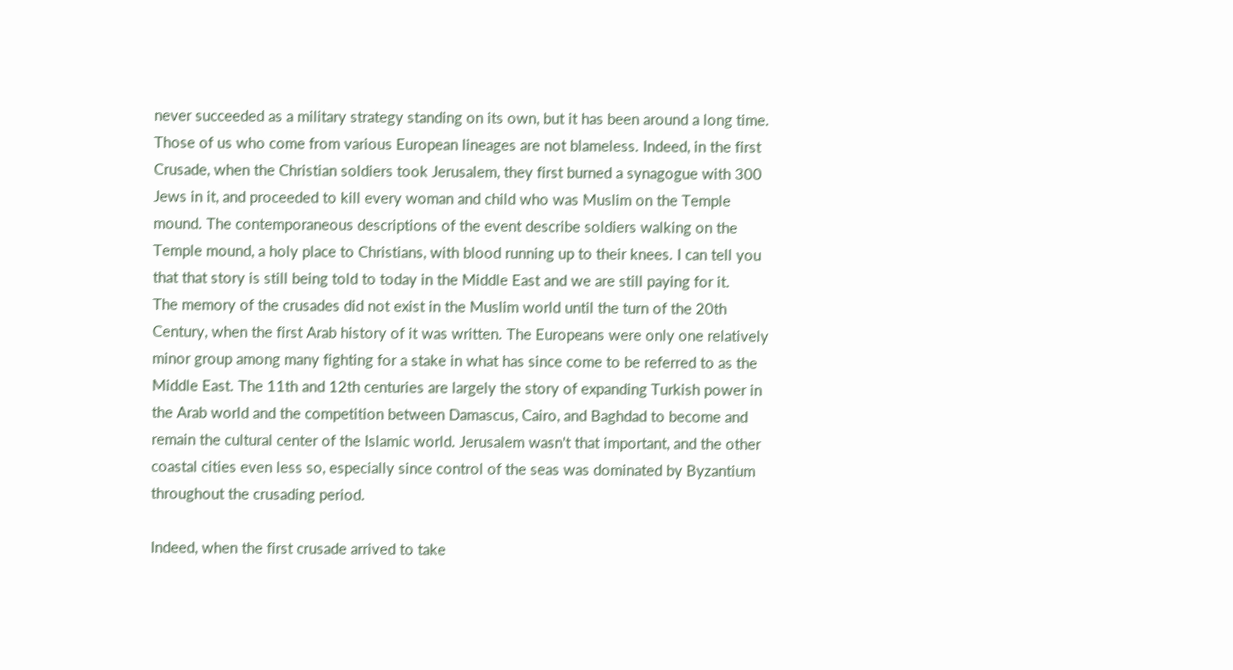never succeeded as a military strategy standing on its own, but it has been around a long time. Those of us who come from various European lineages are not blameless. Indeed, in the first Crusade, when the Christian soldiers took Jerusalem, they first burned a synagogue with 300 Jews in it, and proceeded to kill every woman and child who was Muslim on the Temple mound. The contemporaneous descriptions of the event describe soldiers walking on the Temple mound, a holy place to Christians, with blood running up to their knees. I can tell you that that story is still being told to today in the Middle East and we are still paying for it.
The memory of the crusades did not exist in the Muslim world until the turn of the 20th Century, when the first Arab history of it was written. The Europeans were only one relatively minor group among many fighting for a stake in what has since come to be referred to as the Middle East. The 11th and 12th centuries are largely the story of expanding Turkish power in the Arab world and the competition between Damascus, Cairo, and Baghdad to become and remain the cultural center of the Islamic world. Jerusalem wasn't that important, and the other coastal cities even less so, especially since control of the seas was dominated by Byzantium throughout the crusading period.

Indeed, when the first crusade arrived to take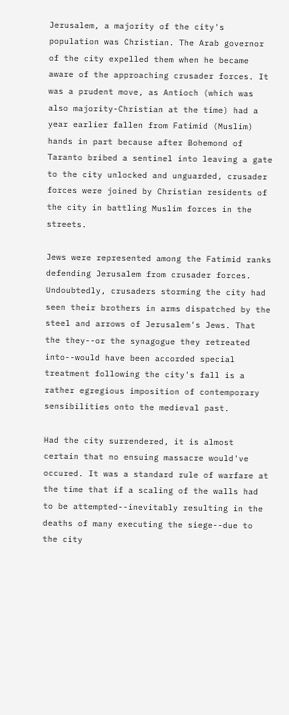Jerusalem, a majority of the city's population was Christian. The Arab governor of the city expelled them when he became aware of the approaching crusader forces. It was a prudent move, as Antioch (which was also majority-Christian at the time) had a year earlier fallen from Fatimid (Muslim) hands in part because after Bohemond of Taranto bribed a sentinel into leaving a gate to the city unlocked and unguarded, crusader forces were joined by Christian residents of the city in battling Muslim forces in the streets.

Jews were represented among the Fatimid ranks defending Jerusalem from crusader forces. Undoubtedly, crusaders storming the city had seen their brothers in arms dispatched by the steel and arrows of Jerusalem's Jews. That the they--or the synagogue they retreated into--would have been accorded special treatment following the city's fall is a rather egregious imposition of contemporary sensibilities onto the medieval past.

Had the city surrendered, it is almost certain that no ensuing massacre would've occured. It was a standard rule of warfare at the time that if a scaling of the walls had to be attempted--inevitably resulting in the deaths of many executing the siege--due to the city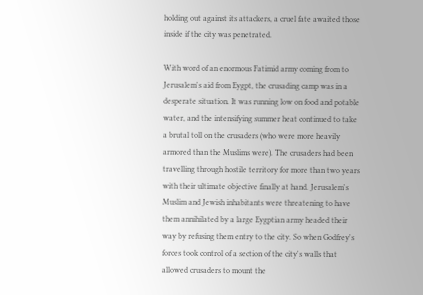holding out against its attackers, a cruel fate awaited those inside if the city was penetrated.

With word of an enormous Fatimid army coming from to Jerusalem's aid from Eygpt, the crusading camp was in a desperate situation. It was running low on food and potable water, and the intensifying summer heat continued to take a brutal toll on the crusaders (who were more heavily armored than the Muslims were). The crusaders had been travelling through hostile territory for more than two years with their ultimate objective finally at hand. Jerusalem's Muslim and Jewish inhabitants were threatening to have them annihilated by a large Eygptian army headed their way by refusing them entry to the city. So when Godfrey's forces took control of a section of the city's walls that allowed crusaders to mount the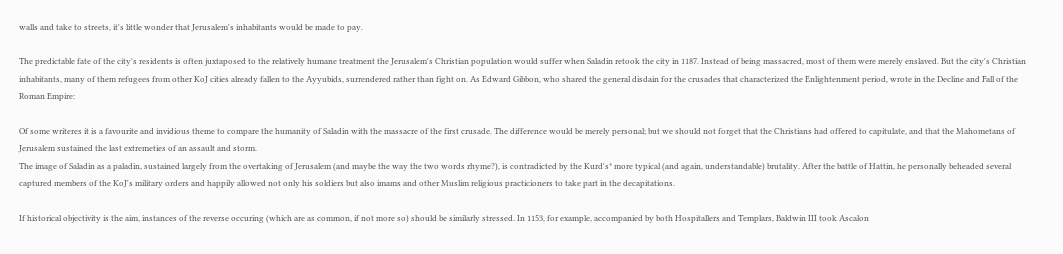walls and take to streets, it's little wonder that Jerusalem's inhabitants would be made to pay.

The predictable fate of the city's residents is often juxtaposed to the relatively humane treatment the Jerusalem's Christian population would suffer when Saladin retook the city in 1187. Instead of being massacred, most of them were merely enslaved. But the city's Christian inhabitants, many of them refugees from other KoJ cities already fallen to the Ayyubids, surrendered rather than fight on. As Edward Gibbon, who shared the general disdain for the crusades that characterized the Enlightenment period, wrote in the Decline and Fall of the Roman Empire:

Of some writeres it is a favourite and invidious theme to compare the humanity of Saladin with the massacre of the first crusade. The difference would be merely personal; but we should not forget that the Christians had offered to capitulate, and that the Mahometans of Jerusalem sustained the last extremeties of an assault and storm.
The image of Saladin as a paladin, sustained largely from the overtaking of Jerusalem (and maybe the way the two words rhyme?), is contradicted by the Kurd's* more typical (and again, understandable) brutality. After the battle of Hattin, he personally beheaded several captured members of the KoJ's military orders and happily allowed not only his soldiers but also imams and other Muslim religious practicioners to take part in the decapitations.

If historical objectivity is the aim, instances of the reverse occuring (which are as common, if not more so) should be similarly stressed. In 1153, for example, accompanied by both Hospitallers and Templars, Baldwin III took Ascalon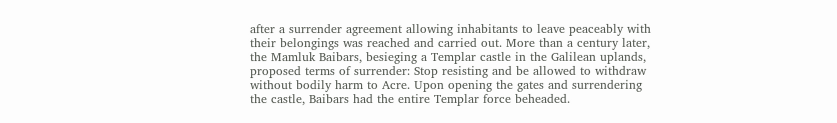after a surrender agreement allowing inhabitants to leave peaceably with their belongings was reached and carried out. More than a century later, the Mamluk Baibars, besieging a Templar castle in the Galilean uplands, proposed terms of surrender: Stop resisting and be allowed to withdraw without bodily harm to Acre. Upon opening the gates and surrendering the castle, Baibars had the entire Templar force beheaded.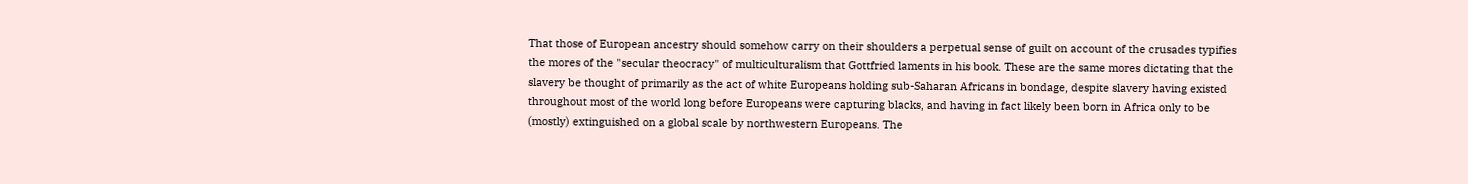That those of European ancestry should somehow carry on their shoulders a perpetual sense of guilt on account of the crusades typifies the mores of the "secular theocracy" of multiculturalism that Gottfried laments in his book. These are the same mores dictating that the slavery be thought of primarily as the act of white Europeans holding sub-Saharan Africans in bondage, despite slavery having existed throughout most of the world long before Europeans were capturing blacks, and having in fact likely been born in Africa only to be (mostly) extinguished on a global scale by northwestern Europeans. The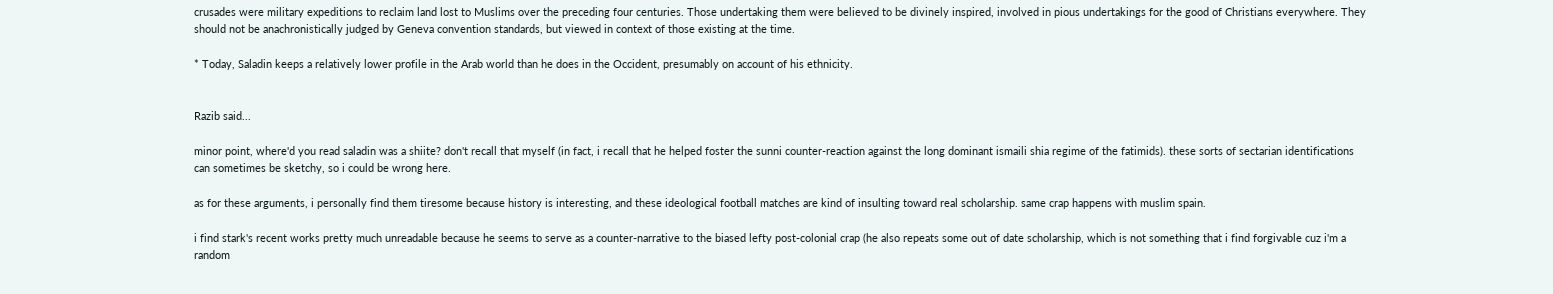crusades were military expeditions to reclaim land lost to Muslims over the preceding four centuries. Those undertaking them were believed to be divinely inspired, involved in pious undertakings for the good of Christians everywhere. They should not be anachronistically judged by Geneva convention standards, but viewed in context of those existing at the time.

* Today, Saladin keeps a relatively lower profile in the Arab world than he does in the Occident, presumably on account of his ethnicity.


Razib said...

minor point, where'd you read saladin was a shiite? don't recall that myself (in fact, i recall that he helped foster the sunni counter-reaction against the long dominant ismaili shia regime of the fatimids). these sorts of sectarian identifications can sometimes be sketchy, so i could be wrong here.

as for these arguments, i personally find them tiresome because history is interesting, and these ideological football matches are kind of insulting toward real scholarship. same crap happens with muslim spain.

i find stark's recent works pretty much unreadable because he seems to serve as a counter-narrative to the biased lefty post-colonial crap (he also repeats some out of date scholarship, which is not something that i find forgivable cuz i'm a random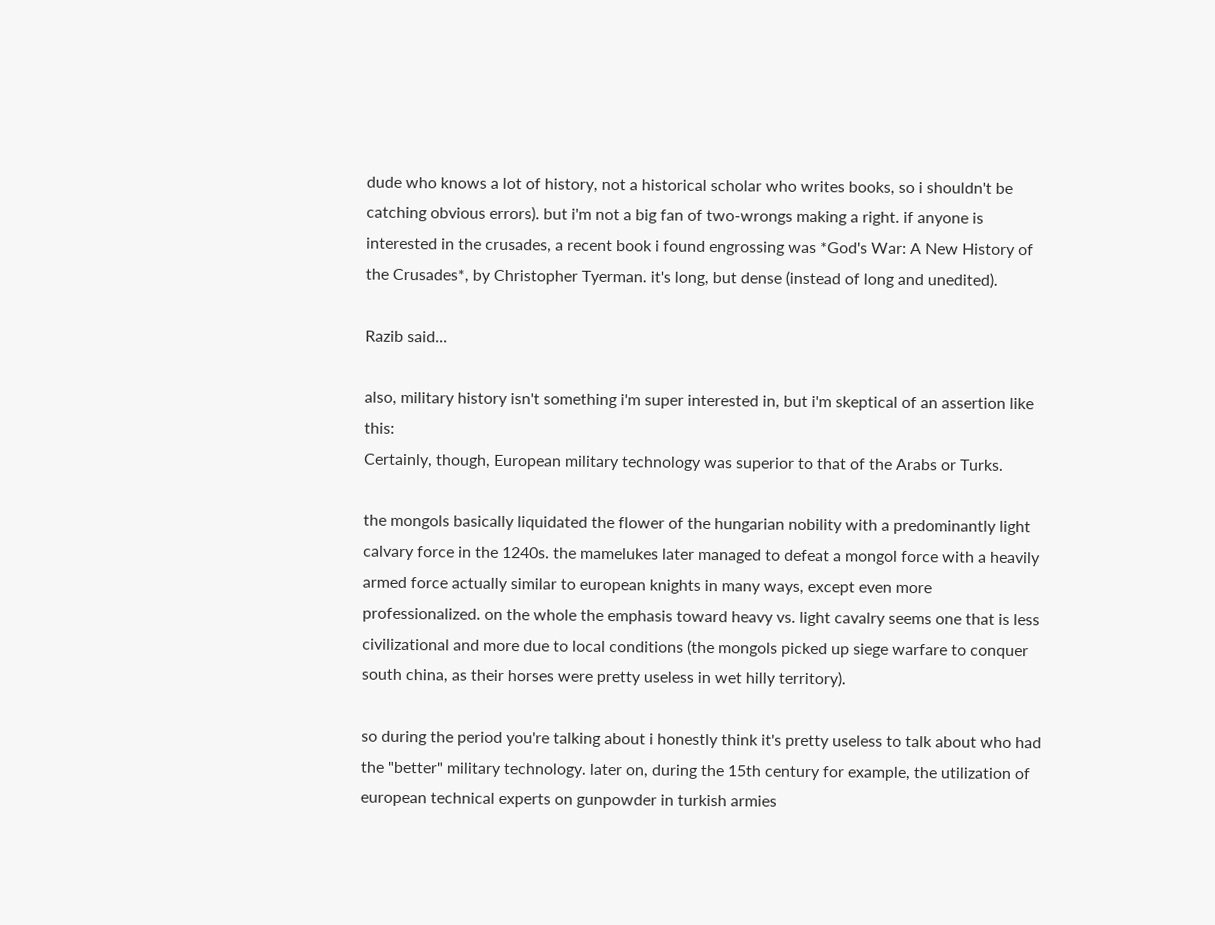dude who knows a lot of history, not a historical scholar who writes books, so i shouldn't be catching obvious errors). but i'm not a big fan of two-wrongs making a right. if anyone is interested in the crusades, a recent book i found engrossing was *God's War: A New History of the Crusades*, by Christopher Tyerman. it's long, but dense (instead of long and unedited).

Razib said...

also, military history isn't something i'm super interested in, but i'm skeptical of an assertion like this:
Certainly, though, European military technology was superior to that of the Arabs or Turks.

the mongols basically liquidated the flower of the hungarian nobility with a predominantly light calvary force in the 1240s. the mamelukes later managed to defeat a mongol force with a heavily armed force actually similar to european knights in many ways, except even more professionalized. on the whole the emphasis toward heavy vs. light cavalry seems one that is less civilizational and more due to local conditions (the mongols picked up siege warfare to conquer south china, as their horses were pretty useless in wet hilly territory).

so during the period you're talking about i honestly think it's pretty useless to talk about who had the "better" military technology. later on, during the 15th century for example, the utilization of european technical experts on gunpowder in turkish armies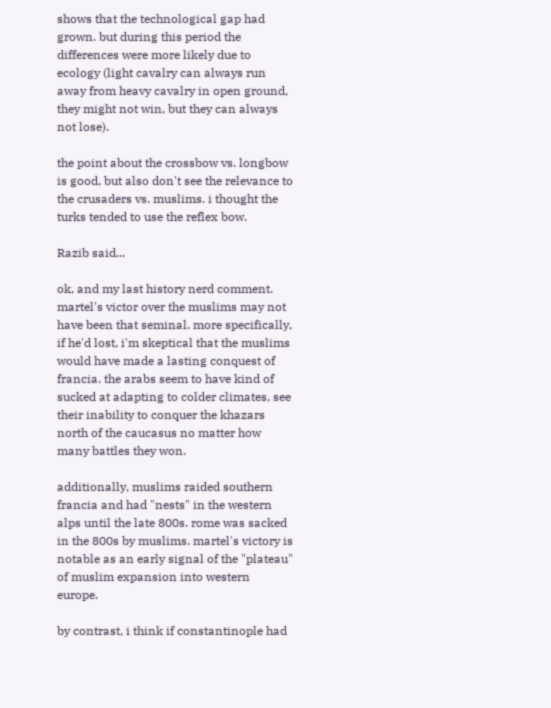shows that the technological gap had grown. but during this period the differences were more likely due to ecology (light cavalry can always run away from heavy cavalry in open ground, they might not win, but they can always not lose).

the point about the crossbow vs. longbow is good, but also don't see the relevance to the crusaders vs. muslims. i thought the turks tended to use the reflex bow.

Razib said...

ok, and my last history nerd comment. martel's victor over the muslims may not have been that seminal. more specifically, if he'd lost, i'm skeptical that the muslims would have made a lasting conquest of francia. the arabs seem to have kind of sucked at adapting to colder climates, see their inability to conquer the khazars north of the caucasus no matter how many battles they won.

additionally, muslims raided southern francia and had "nests" in the western alps until the late 800s. rome was sacked in the 800s by muslims. martel's victory is notable as an early signal of the "plateau" of muslim expansion into western europe.

by contrast, i think if constantinople had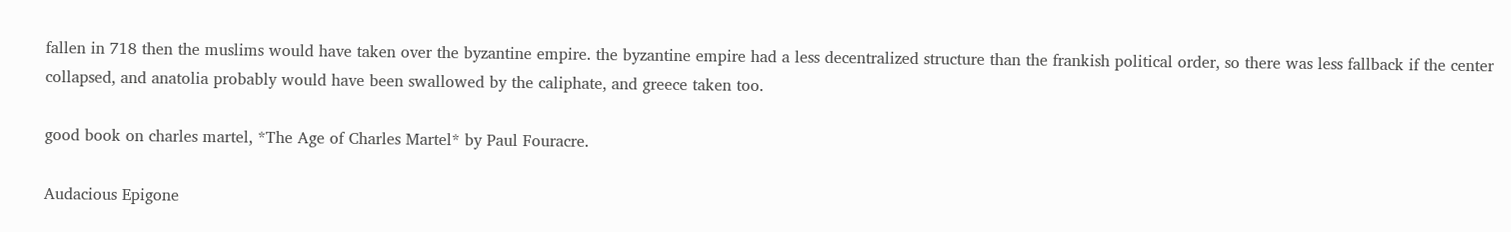fallen in 718 then the muslims would have taken over the byzantine empire. the byzantine empire had a less decentralized structure than the frankish political order, so there was less fallback if the center collapsed, and anatolia probably would have been swallowed by the caliphate, and greece taken too.

good book on charles martel, *The Age of Charles Martel* by Paul Fouracre.

Audacious Epigone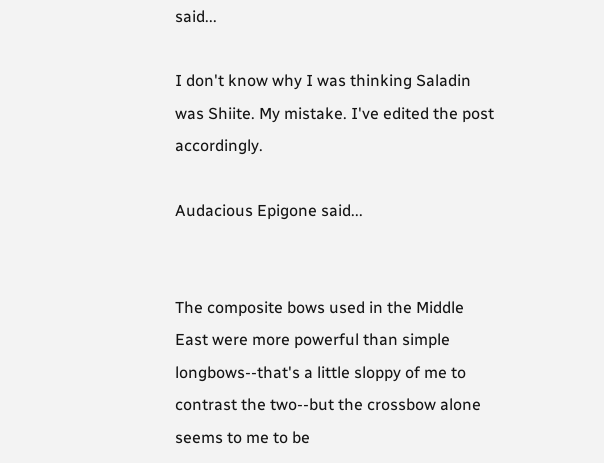said...

I don't know why I was thinking Saladin was Shiite. My mistake. I've edited the post accordingly.

Audacious Epigone said...


The composite bows used in the Middle East were more powerful than simple longbows--that's a little sloppy of me to contrast the two--but the crossbow alone seems to me to be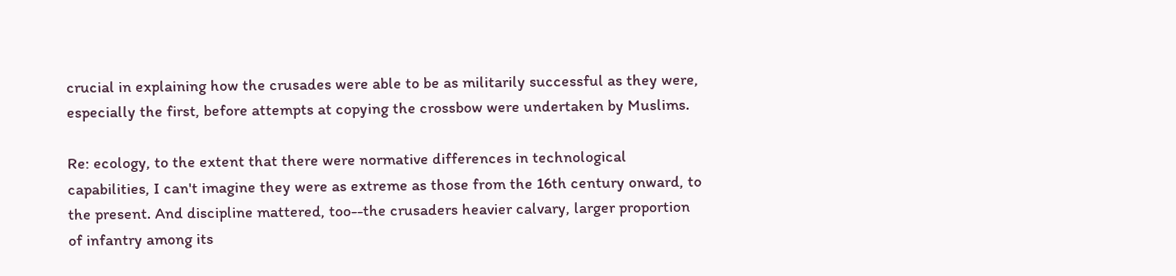crucial in explaining how the crusades were able to be as militarily successful as they were, especially the first, before attempts at copying the crossbow were undertaken by Muslims.

Re: ecology, to the extent that there were normative differences in technological capabilities, I can't imagine they were as extreme as those from the 16th century onward, to the present. And discipline mattered, too--the crusaders heavier calvary, larger proportion of infantry among its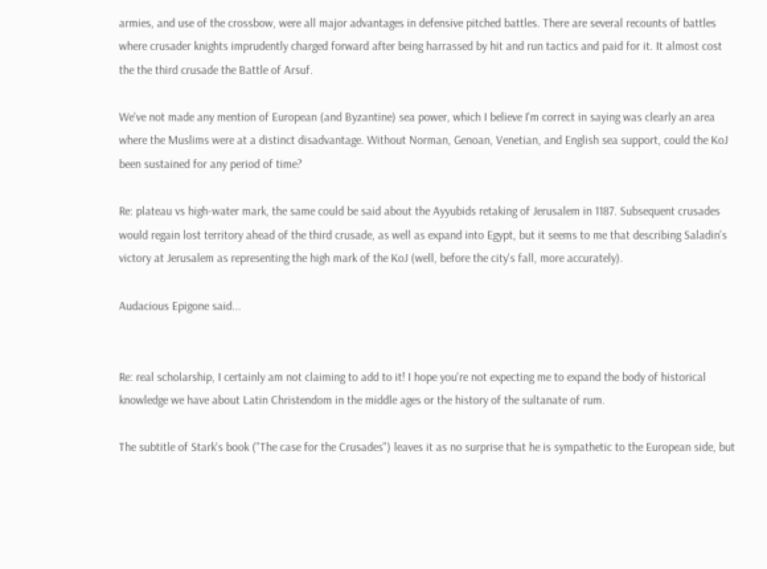armies, and use of the crossbow, were all major advantages in defensive pitched battles. There are several recounts of battles where crusader knights imprudently charged forward after being harrassed by hit and run tactics and paid for it. It almost cost the the third crusade the Battle of Arsuf.

We've not made any mention of European (and Byzantine) sea power, which I believe I'm correct in saying was clearly an area where the Muslims were at a distinct disadvantage. Without Norman, Genoan, Venetian, and English sea support, could the KoJ been sustained for any period of time?

Re: plateau vs high-water mark, the same could be said about the Ayyubids retaking of Jerusalem in 1187. Subsequent crusades would regain lost territory ahead of the third crusade, as well as expand into Egypt, but it seems to me that describing Saladin's victory at Jerusalem as representing the high mark of the KoJ (well, before the city's fall, more accurately).

Audacious Epigone said...


Re: real scholarship, I certainly am not claiming to add to it! I hope you're not expecting me to expand the body of historical knowledge we have about Latin Christendom in the middle ages or the history of the sultanate of rum.

The subtitle of Stark's book ("The case for the Crusades") leaves it as no surprise that he is sympathetic to the European side, but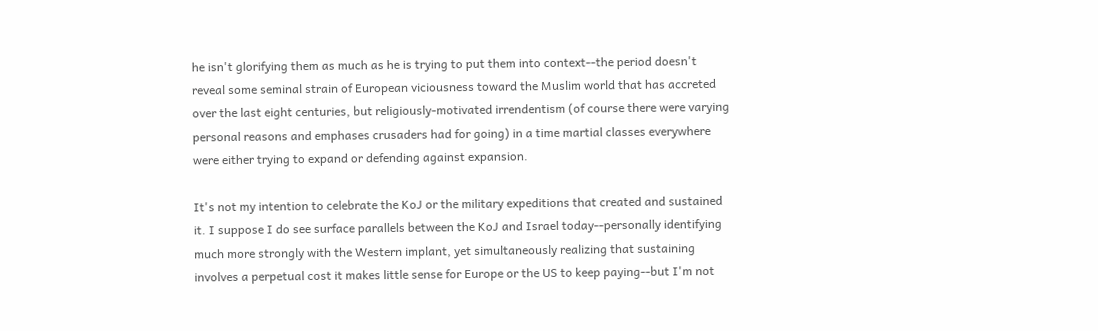he isn't glorifying them as much as he is trying to put them into context--the period doesn't reveal some seminal strain of European viciousness toward the Muslim world that has accreted over the last eight centuries, but religiously-motivated irrendentism (of course there were varying personal reasons and emphases crusaders had for going) in a time martial classes everywhere were either trying to expand or defending against expansion.

It's not my intention to celebrate the KoJ or the military expeditions that created and sustained it. I suppose I do see surface parallels between the KoJ and Israel today--personally identifying much more strongly with the Western implant, yet simultaneously realizing that sustaining involves a perpetual cost it makes little sense for Europe or the US to keep paying--but I'm not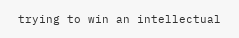trying to win an intellectual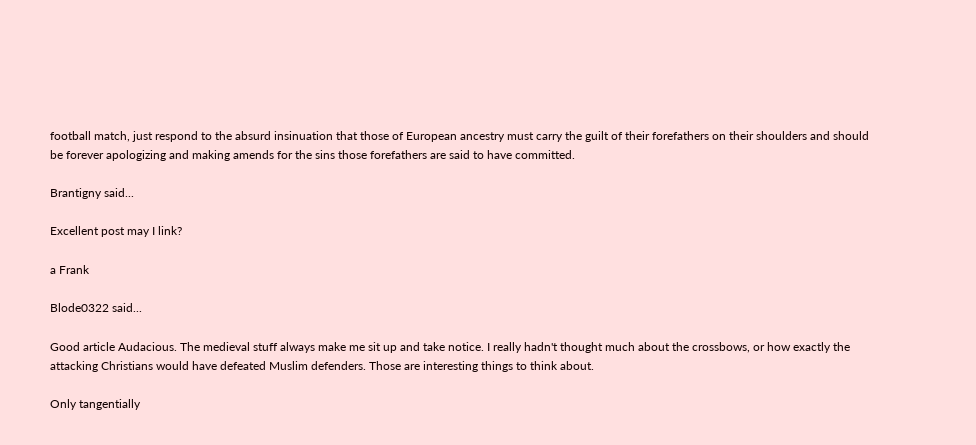football match, just respond to the absurd insinuation that those of European ancestry must carry the guilt of their forefathers on their shoulders and should be forever apologizing and making amends for the sins those forefathers are said to have committed.

Brantigny said...

Excellent post may I link?

a Frank

Blode0322 said...

Good article Audacious. The medieval stuff always make me sit up and take notice. I really hadn't thought much about the crossbows, or how exactly the attacking Christians would have defeated Muslim defenders. Those are interesting things to think about.

Only tangentially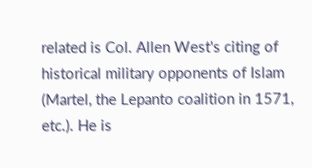related is Col. Allen West's citing of historical military opponents of Islam (Martel, the Lepanto coalition in 1571, etc.). He is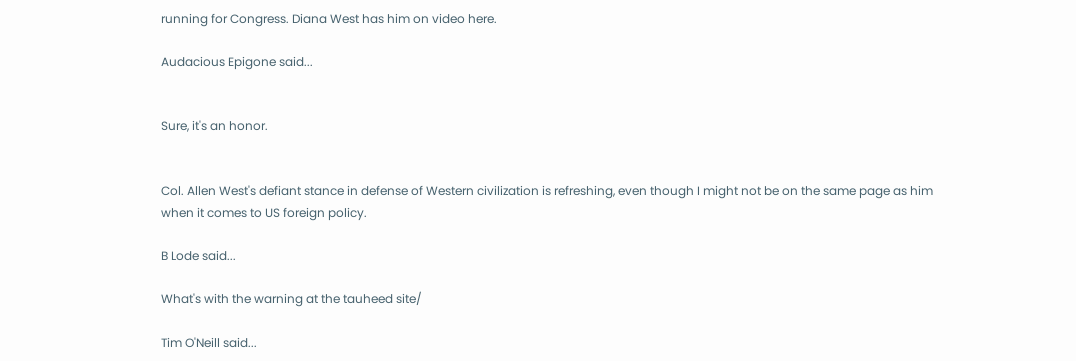running for Congress. Diana West has him on video here.

Audacious Epigone said...


Sure, it's an honor.


Col. Allen West's defiant stance in defense of Western civilization is refreshing, even though I might not be on the same page as him when it comes to US foreign policy.

B Lode said...

What's with the warning at the tauheed site/

Tim O'Neill said...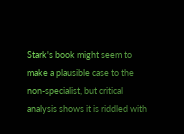Stark's book might seem to make a plausible case to the non-specialist, but critical analysis shows it is riddled with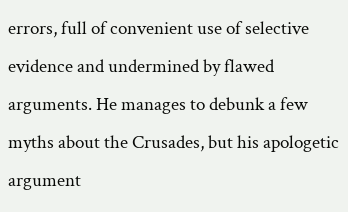errors, full of convenient use of selective evidence and undermined by flawed arguments. He manages to debunk a few myths about the Crusades, but his apologetic argument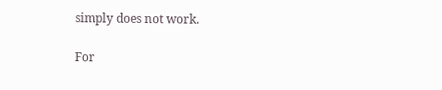simply does not work.

For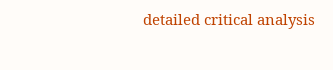detailed critical analysis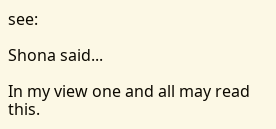see:

Shona said...

In my view one and all may read this.